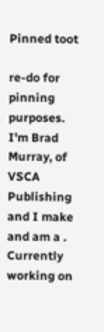Pinned toot

re-do for pinning purposes. I'm Brad Murray, of VSCA Publishing and I make and am a . Currently working on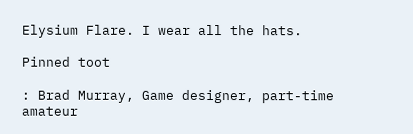Elysium Flare. I wear all the hats.

Pinned toot

: Brad Murray, Game designer, part-time amateur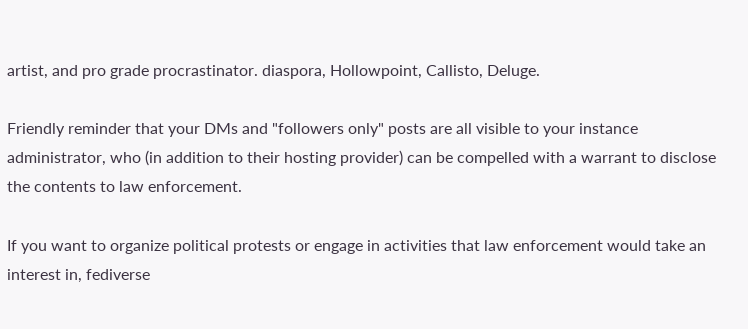artist, and pro grade procrastinator. diaspora, Hollowpoint, Callisto, Deluge.

Friendly reminder that your DMs and "followers only" posts are all visible to your instance administrator, who (in addition to their hosting provider) can be compelled with a warrant to disclose the contents to law enforcement.

If you want to organize political protests or engage in activities that law enforcement would take an interest in, fediverse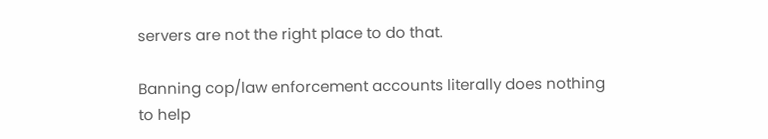servers are not the right place to do that.

Banning cop/law enforcement accounts literally does nothing to help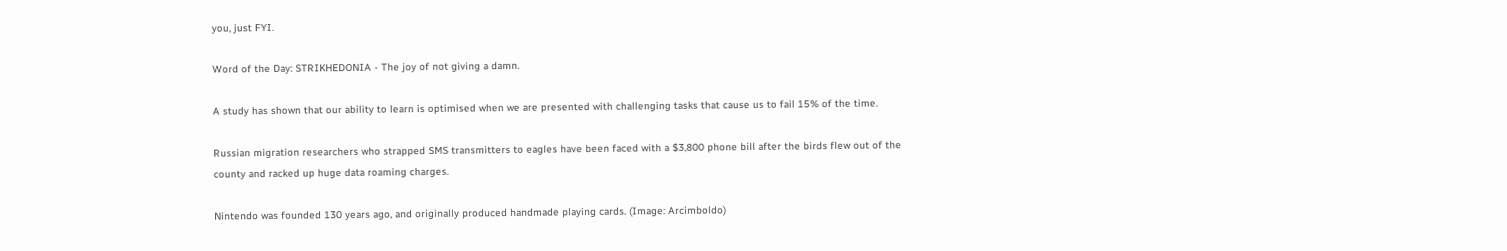you, just FYI.

Word of the Day: STRIKHEDONIA - The joy of not giving a damn.

A study has shown that our ability to learn is optimised when we are presented with challenging tasks that cause us to fail 15% of the time.

Russian migration researchers who strapped SMS transmitters to eagles have been faced with a $3,800 phone bill after the birds flew out of the county and racked up huge data roaming charges.

Nintendo was founded 130 years ago, and originally produced handmade playing cards. (Image: Arcimboldo)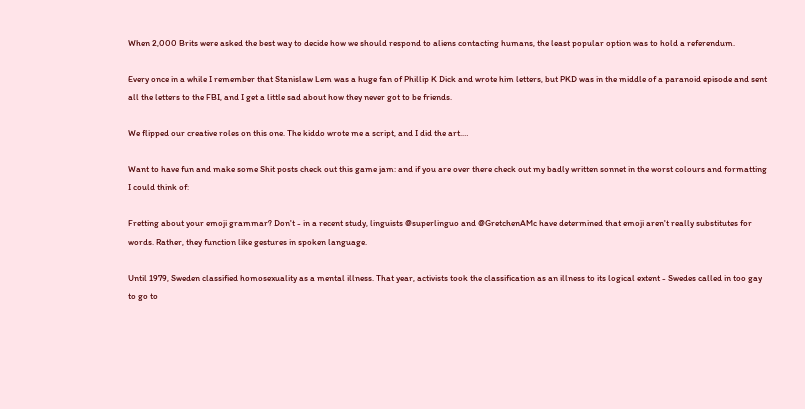When 2,000 Brits were asked the best way to decide how we should respond to aliens contacting humans, the least popular option was to hold a referendum.

Every once in a while I remember that Stanislaw Lem was a huge fan of Phillip K Dick and wrote him letters, but PKD was in the middle of a paranoid episode and sent all the letters to the FBI, and I get a little sad about how they never got to be friends.

We flipped our creative roles on this one. The kiddo wrote me a script, and I did the art.…

Want to have fun and make some Shit posts check out this game jam: and if you are over there check out my badly written sonnet in the worst colours and formatting I could think of:

Fretting about your emoji grammar? Don't - in a recent study, linguists @superlinguo and @GretchenAMc have determined that emoji aren't really substitutes for words. Rather, they function like gestures in spoken language.

Until 1979, Sweden classified homosexuality as a mental illness. That year, activists took the classification as an illness to its logical extent - Swedes called in too gay to go to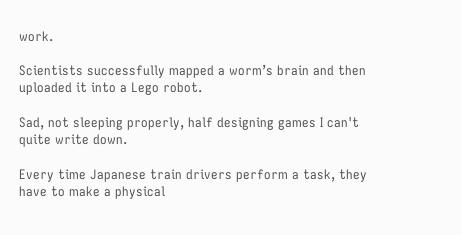work.

Scientists successfully mapped a worm’s brain and then uploaded it into a Lego robot.

Sad, not sleeping properly, half designing games I can't quite write down.

Every time Japanese train drivers perform a task, they have to make a physical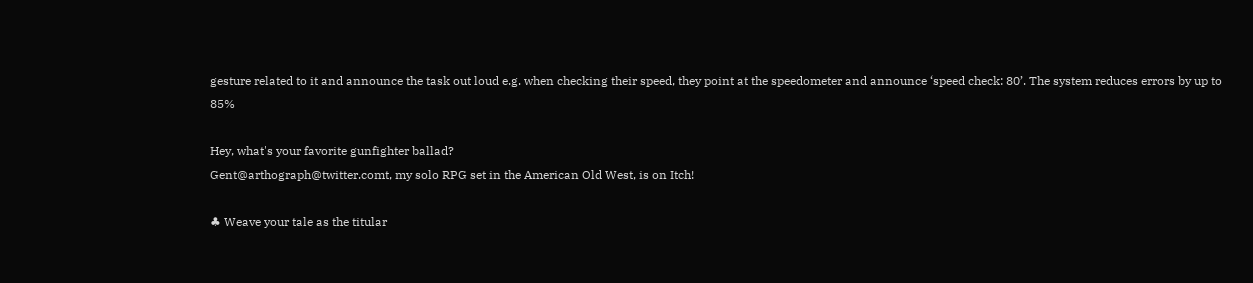gesture related to it and announce the task out loud e.g. when checking their speed, they point at the speedometer and announce ‘speed check: 80’. The system reduces errors by up to 85%

Hey, what's your favorite gunfighter ballad?
Gent@arthograph@twitter.comt, my solo RPG set in the American Old West, is on Itch!

♣ Weave your tale as the titular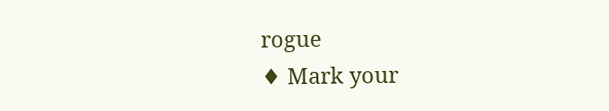rogue
♦ Mark your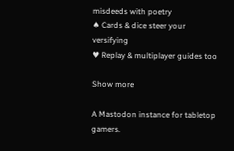misdeeds with poetry
♠ Cards & dice steer your versifying
♥ Replay & multiplayer guides too

Show more

A Mastodon instance for tabletop gamers.